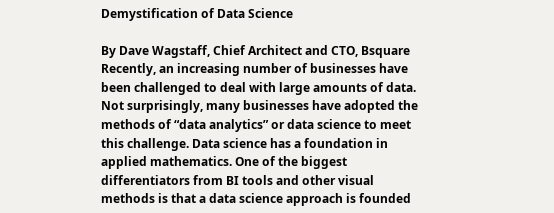Demystification of Data Science

By Dave Wagstaff, Chief Architect and CTO, Bsquare Recently, an increasing number of businesses have been challenged to deal with large amounts of data.  Not surprisingly, many businesses have adopted the methods of “data analytics” or data science to meet this challenge. Data science has a foundation in applied mathematics. One of the biggest differentiators from BI tools and other visual methods is that a data science approach is founded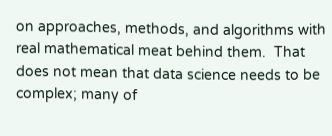on approaches, methods, and algorithms with real mathematical meat behind them.  That does not mean that data science needs to be complex; many of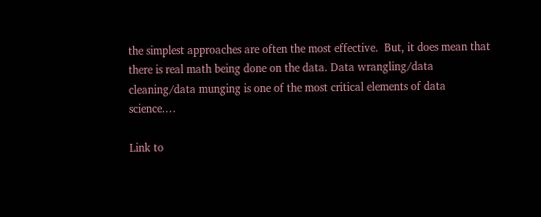the simplest approaches are often the most effective.  But, it does mean that there is real math being done on the data. Data wrangling/data cleaning/data munging is one of the most critical elements of data science.…

Link to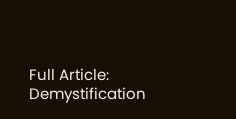Full Article: Demystification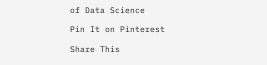of Data Science

Pin It on Pinterest

Share This